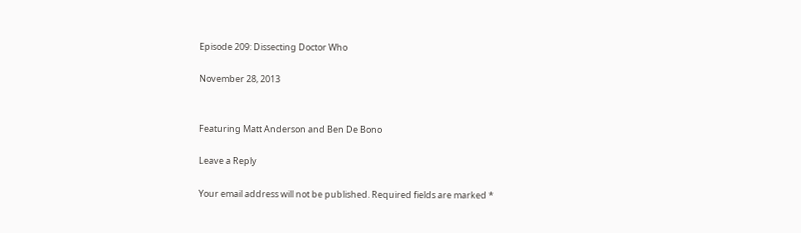Episode 209: Dissecting Doctor Who

November 28, 2013


Featuring Matt Anderson and Ben De Bono

Leave a Reply

Your email address will not be published. Required fields are marked *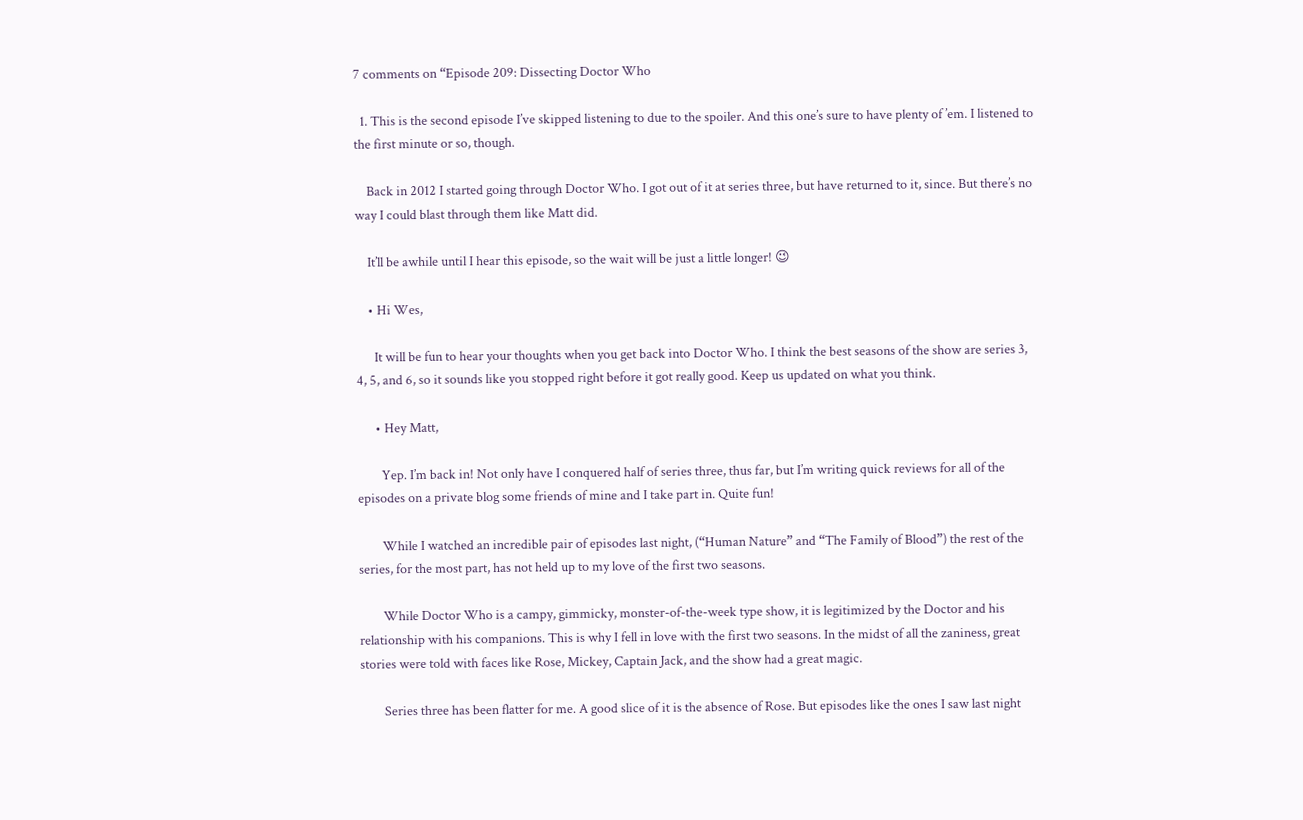7 comments on “Episode 209: Dissecting Doctor Who

  1. This is the second episode I’ve skipped listening to due to the spoiler. And this one’s sure to have plenty of ’em. I listened to the first minute or so, though.

    Back in 2012 I started going through Doctor Who. I got out of it at series three, but have returned to it, since. But there’s no way I could blast through them like Matt did.

    It’ll be awhile until I hear this episode, so the wait will be just a little longer! 😉

    • Hi Wes,

      It will be fun to hear your thoughts when you get back into Doctor Who. I think the best seasons of the show are series 3, 4, 5, and 6, so it sounds like you stopped right before it got really good. Keep us updated on what you think.

      • Hey Matt,

        Yep. I’m back in! Not only have I conquered half of series three, thus far, but I’m writing quick reviews for all of the episodes on a private blog some friends of mine and I take part in. Quite fun!

        While I watched an incredible pair of episodes last night, (“Human Nature” and “The Family of Blood”) the rest of the series, for the most part, has not held up to my love of the first two seasons.

        While Doctor Who is a campy, gimmicky, monster-of-the-week type show, it is legitimized by the Doctor and his relationship with his companions. This is why I fell in love with the first two seasons. In the midst of all the zaniness, great stories were told with faces like Rose, Mickey, Captain Jack, and the show had a great magic.

        Series three has been flatter for me. A good slice of it is the absence of Rose. But episodes like the ones I saw last night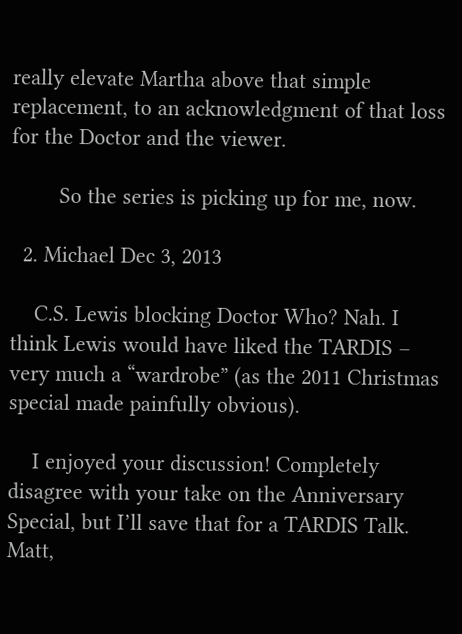really elevate Martha above that simple replacement, to an acknowledgment of that loss for the Doctor and the viewer.

        So the series is picking up for me, now.

  2. Michael Dec 3, 2013

    C.S. Lewis blocking Doctor Who? Nah. I think Lewis would have liked the TARDIS – very much a “wardrobe” (as the 2011 Christmas special made painfully obvious).

    I enjoyed your discussion! Completely disagree with your take on the Anniversary Special, but I’ll save that for a TARDIS Talk. Matt,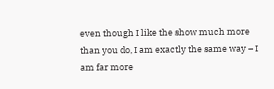even though I like the show much more than you do, I am exactly the same way – I am far more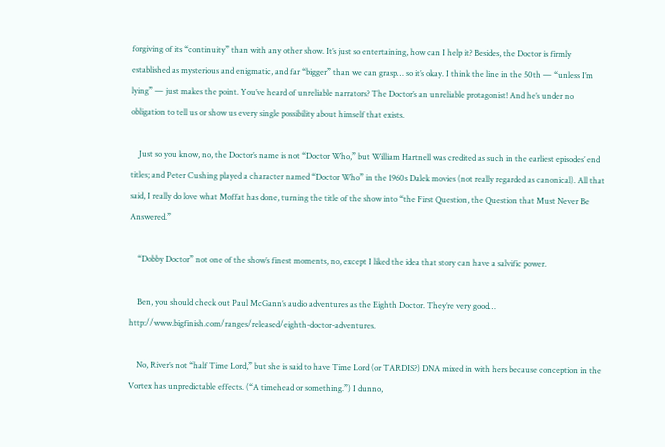forgiving of its “continuity” than with any other show. It’s just so entertaining, how can I help it? Besides, the Doctor is firmly established as mysterious and enigmatic, and far “bigger” than we can grasp… so it’s okay. I think the line in the 50th — “unless I’m lying” — just makes the point. You’ve heard of unreliable narrators? The Doctor’s an unreliable protagonist! And he’s under no obligation to tell us or show us every single possibility about himself that exists.

    Just so you know, no, the Doctor’s name is not “Doctor Who,” but William Hartnell was credited as such in the earliest episodes’ end titles; and Peter Cushing played a character named “Doctor Who” in the 1960s Dalek movies (not really regarded as canonical). All that said, I really do love what Moffat has done, turning the title of the show into “the First Question, the Question that Must Never Be Answered.”

    “Dobby Doctor” not one of the show’s finest moments, no, except I liked the idea that story can have a salvific power.

    Ben, you should check out Paul McGann’s audio adventures as the Eighth Doctor. They’re very good… http://www.bigfinish.com/ranges/released/eighth-doctor-adventures.

    No, River’s not “half Time Lord,” but she is said to have Time Lord (or TARDIS?) DNA mixed in with hers because conception in the Vortex has unpredictable effects. (“A timehead or something.”) I dunno,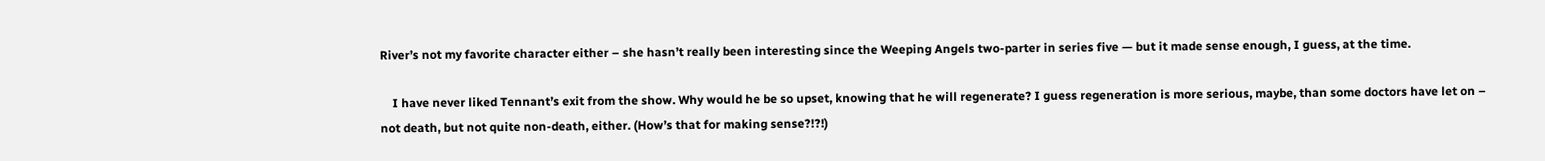River’s not my favorite character either – she hasn’t really been interesting since the Weeping Angels two-parter in series five — but it made sense enough, I guess, at the time.

    I have never liked Tennant’s exit from the show. Why would he be so upset, knowing that he will regenerate? I guess regeneration is more serious, maybe, than some doctors have let on – not death, but not quite non-death, either. (How’s that for making sense?!?!)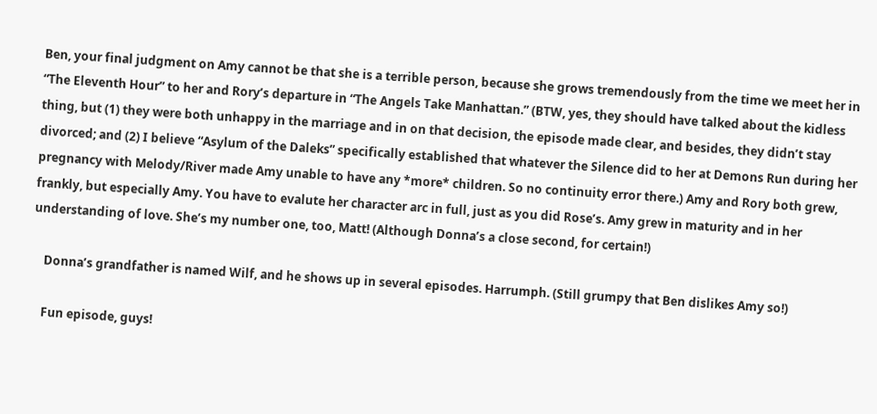Ben, your final judgment on Amy cannot be that she is a terrible person, because she grows tremendously from the time we meet her in “The Eleventh Hour” to her and Rory’s departure in “The Angels Take Manhattan.” (BTW, yes, they should have talked about the kidless thing, but (1) they were both unhappy in the marriage and in on that decision, the episode made clear, and besides, they didn’t stay divorced; and (2) I believe “Asylum of the Daleks” specifically established that whatever the Silence did to her at Demons Run during her pregnancy with Melody/River made Amy unable to have any *more* children. So no continuity error there.) Amy and Rory both grew, frankly, but especially Amy. You have to evalute her character arc in full, just as you did Rose’s. Amy grew in maturity and in her understanding of love. She’s my number one, too, Matt! (Although Donna’s a close second, for certain!)

    Donna’s grandfather is named Wilf, and he shows up in several episodes. Harrumph. (Still grumpy that Ben dislikes Amy so!)

    Fun episode, guys!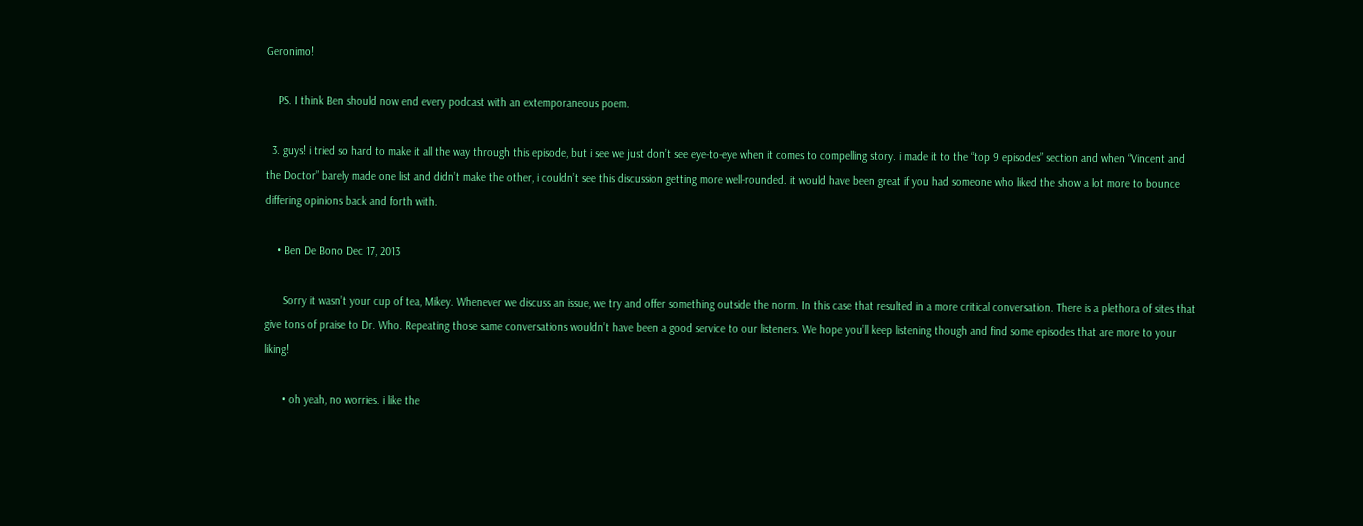Geronimo!

    PS. I think Ben should now end every podcast with an extemporaneous poem.

  3. guys! i tried so hard to make it all the way through this episode, but i see we just don’t see eye-to-eye when it comes to compelling story. i made it to the “top 9 episodes” section and when “Vincent and the Doctor” barely made one list and didn’t make the other, i couldn’t see this discussion getting more well-rounded. it would have been great if you had someone who liked the show a lot more to bounce differing opinions back and forth with.

    • Ben De Bono Dec 17, 2013

      Sorry it wasn’t your cup of tea, Mikey. Whenever we discuss an issue, we try and offer something outside the norm. In this case that resulted in a more critical conversation. There is a plethora of sites that give tons of praise to Dr. Who. Repeating those same conversations wouldn’t have been a good service to our listeners. We hope you’ll keep listening though and find some episodes that are more to your liking!

      • oh yeah, no worries. i like the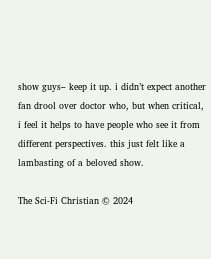show guys– keep it up. i didn’t expect another fan drool over doctor who, but when critical, i feel it helps to have people who see it from different perspectives. this just felt like a lambasting of a beloved show.

The Sci-Fi Christian © 2024